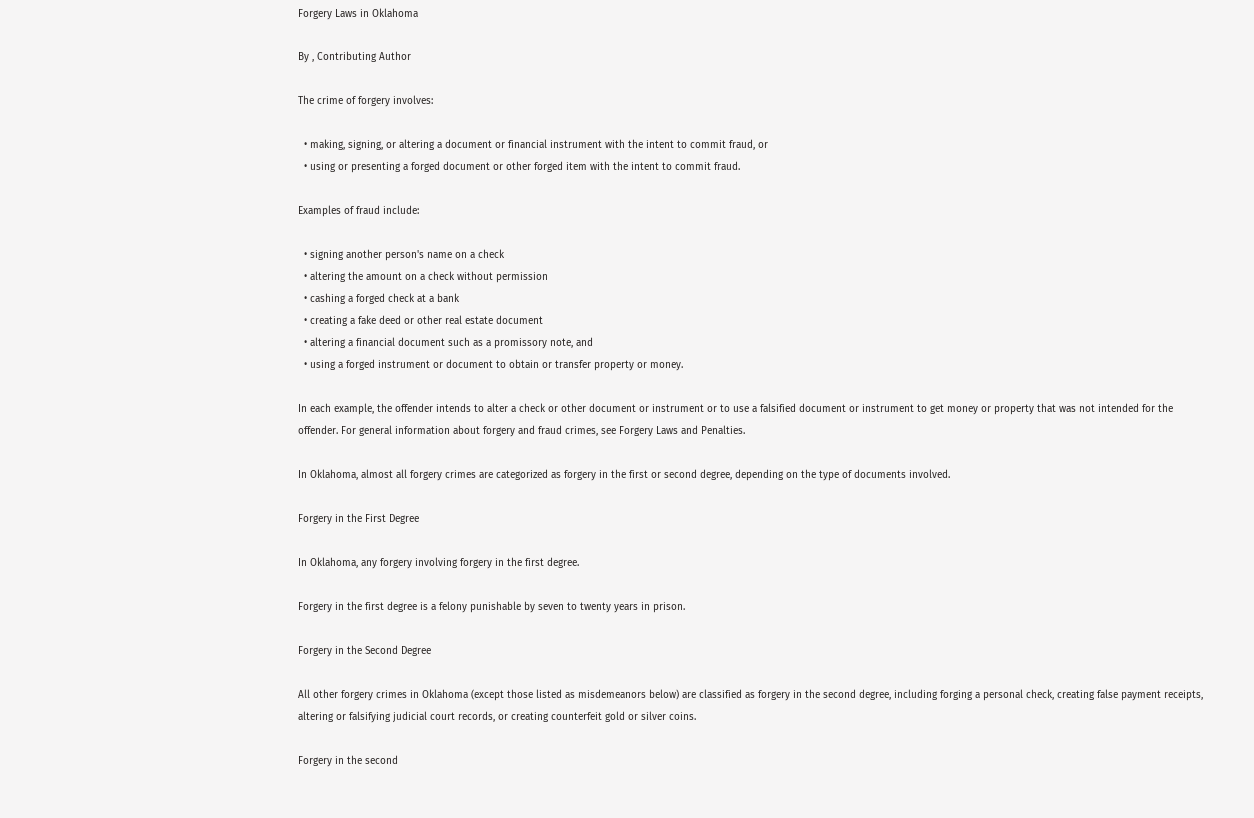Forgery Laws in Oklahoma

By , Contributing Author

The crime of forgery involves:

  • making, signing, or altering a document or financial instrument with the intent to commit fraud, or
  • using or presenting a forged document or other forged item with the intent to commit fraud.

Examples of fraud include:

  • signing another person's name on a check
  • altering the amount on a check without permission
  • cashing a forged check at a bank
  • creating a fake deed or other real estate document
  • altering a financial document such as a promissory note, and
  • using a forged instrument or document to obtain or transfer property or money.

In each example, the offender intends to alter a check or other document or instrument or to use a falsified document or instrument to get money or property that was not intended for the offender. For general information about forgery and fraud crimes, see Forgery Laws and Penalties.

In Oklahoma, almost all forgery crimes are categorized as forgery in the first or second degree, depending on the type of documents involved.

Forgery in the First Degree

In Oklahoma, any forgery involving forgery in the first degree.

Forgery in the first degree is a felony punishable by seven to twenty years in prison.

Forgery in the Second Degree

All other forgery crimes in Oklahoma (except those listed as misdemeanors below) are classified as forgery in the second degree, including forging a personal check, creating false payment receipts, altering or falsifying judicial court records, or creating counterfeit gold or silver coins.

Forgery in the second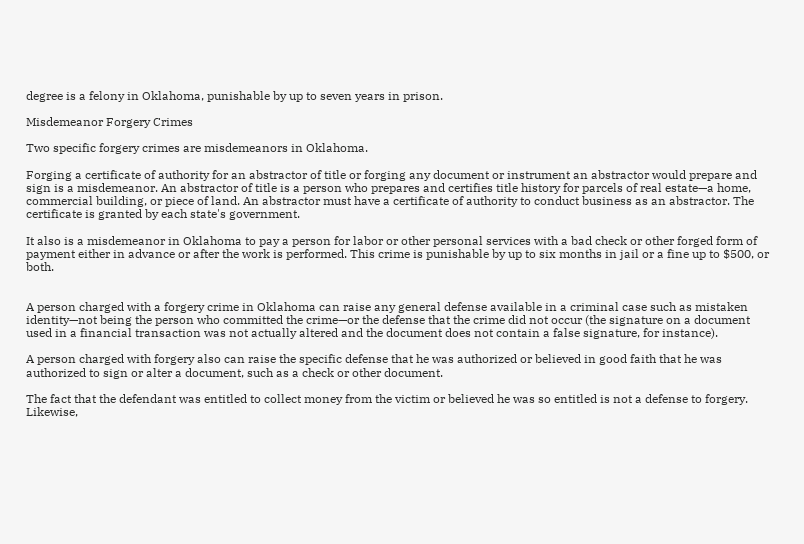degree is a felony in Oklahoma, punishable by up to seven years in prison.

Misdemeanor Forgery Crimes

Two specific forgery crimes are misdemeanors in Oklahoma.

Forging a certificate of authority for an abstractor of title or forging any document or instrument an abstractor would prepare and sign is a misdemeanor. An abstractor of title is a person who prepares and certifies title history for parcels of real estate—a home, commercial building, or piece of land. An abstractor must have a certificate of authority to conduct business as an abstractor. The certificate is granted by each state's government.

It also is a misdemeanor in Oklahoma to pay a person for labor or other personal services with a bad check or other forged form of payment either in advance or after the work is performed. This crime is punishable by up to six months in jail or a fine up to $500, or both.


A person charged with a forgery crime in Oklahoma can raise any general defense available in a criminal case such as mistaken identity—not being the person who committed the crime—or the defense that the crime did not occur (the signature on a document used in a financial transaction was not actually altered and the document does not contain a false signature, for instance).

A person charged with forgery also can raise the specific defense that he was authorized or believed in good faith that he was authorized to sign or alter a document, such as a check or other document.

The fact that the defendant was entitled to collect money from the victim or believed he was so entitled is not a defense to forgery. Likewise,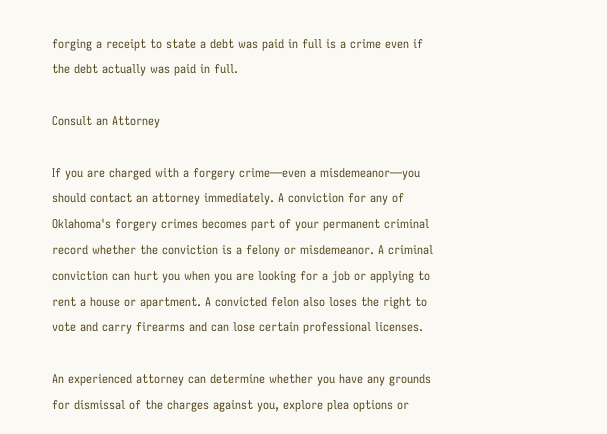forging a receipt to state a debt was paid in full is a crime even if the debt actually was paid in full.

Consult an Attorney

If you are charged with a forgery crime—even a misdemeanor—you should contact an attorney immediately. A conviction for any of Oklahoma's forgery crimes becomes part of your permanent criminal record whether the conviction is a felony or misdemeanor. A criminal conviction can hurt you when you are looking for a job or applying to rent a house or apartment. A convicted felon also loses the right to vote and carry firearms and can lose certain professional licenses.

An experienced attorney can determine whether you have any grounds for dismissal of the charges against you, explore plea options or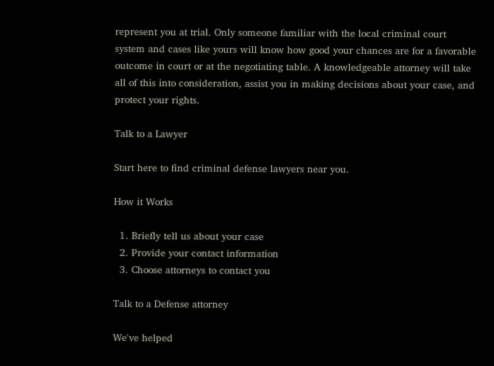represent you at trial. Only someone familiar with the local criminal court system and cases like yours will know how good your chances are for a favorable outcome in court or at the negotiating table. A knowledgeable attorney will take all of this into consideration, assist you in making decisions about your case, and protect your rights.

Talk to a Lawyer

Start here to find criminal defense lawyers near you.

How it Works

  1. Briefly tell us about your case
  2. Provide your contact information
  3. Choose attorneys to contact you

Talk to a Defense attorney

We've helped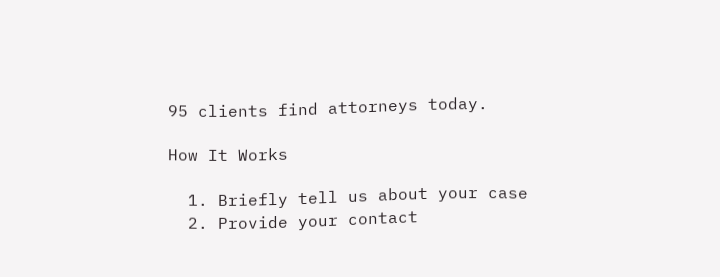95 clients find attorneys today.

How It Works

  1. Briefly tell us about your case
  2. Provide your contact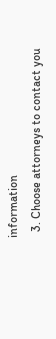information
  3. Choose attorneys to contact you